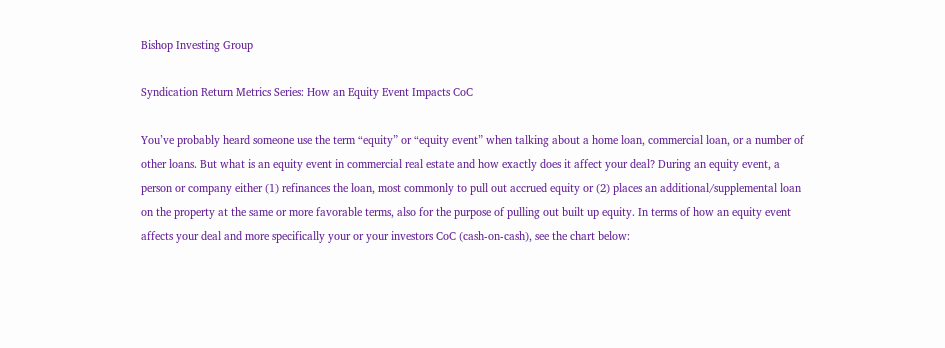Bishop Investing Group

Syndication Return Metrics Series: How an Equity Event Impacts CoC

You’ve probably heard someone use the term “equity” or “equity event” when talking about a home loan, commercial loan, or a number of other loans. But what is an equity event in commercial real estate and how exactly does it affect your deal? During an equity event, a person or company either (1) refinances the loan, most commonly to pull out accrued equity or (2) places an additional/supplemental loan on the property at the same or more favorable terms, also for the purpose of pulling out built up equity. In terms of how an equity event affects your deal and more specifically your or your investors CoC (cash-on-cash), see the chart below: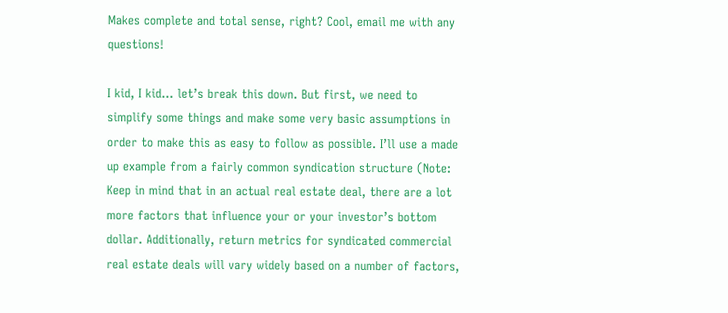Makes complete and total sense, right? Cool, email me with any questions!

I kid, I kid… let’s break this down. But first, we need to simplify some things and make some very basic assumptions in order to make this as easy to follow as possible. I’ll use a made up example from a fairly common syndication structure (Note: Keep in mind that in an actual real estate deal, there are a lot more factors that influence your or your investor’s bottom dollar. Additionally, return metrics for syndicated commercial real estate deals will vary widely based on a number of factors,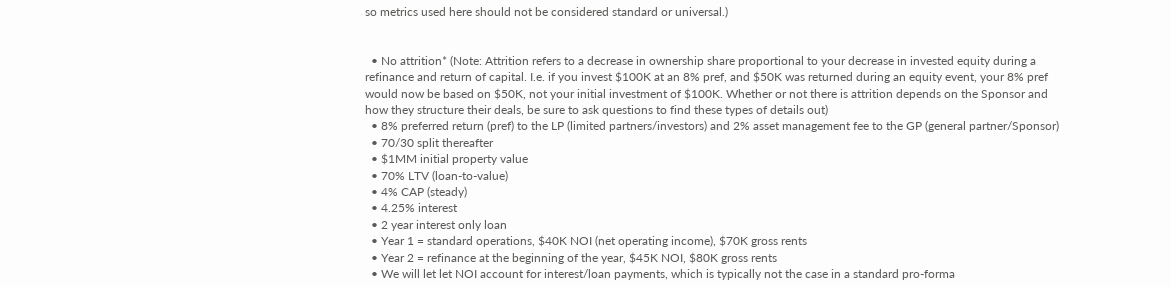so metrics used here should not be considered standard or universal.)


  • No attrition* (Note: Attrition refers to a decrease in ownership share proportional to your decrease in invested equity during a refinance and return of capital. I.e. if you invest $100K at an 8% pref, and $50K was returned during an equity event, your 8% pref would now be based on $50K, not your initial investment of $100K. Whether or not there is attrition depends on the Sponsor and how they structure their deals, be sure to ask questions to find these types of details out)
  • 8% preferred return (pref) to the LP (limited partners/investors) and 2% asset management fee to the GP (general partner/Sponsor)
  • 70/30 split thereafter
  • $1MM initial property value
  • 70% LTV (loan-to-value)
  • 4% CAP (steady)
  • 4.25% interest
  • 2 year interest only loan
  • Year 1 = standard operations, $40K NOI (net operating income), $70K gross rents
  • Year 2 = refinance at the beginning of the year, $45K NOI, $80K gross rents
  • We will let let NOI account for interest/loan payments, which is typically not the case in a standard pro-forma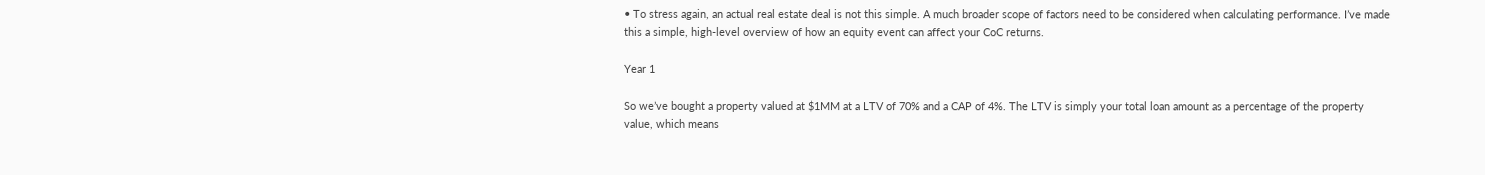• To stress again, an actual real estate deal is not this simple. A much broader scope of factors need to be considered when calculating performance. I’ve made this a simple, high-level overview of how an equity event can affect your CoC returns.

Year 1

So we’ve bought a property valued at $1MM at a LTV of 70% and a CAP of 4%. The LTV is simply your total loan amount as a percentage of the property value, which means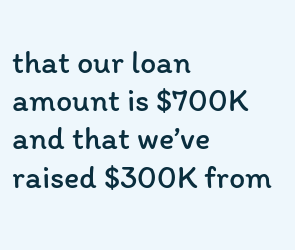that our loan amount is $700K and that we’ve raised $300K from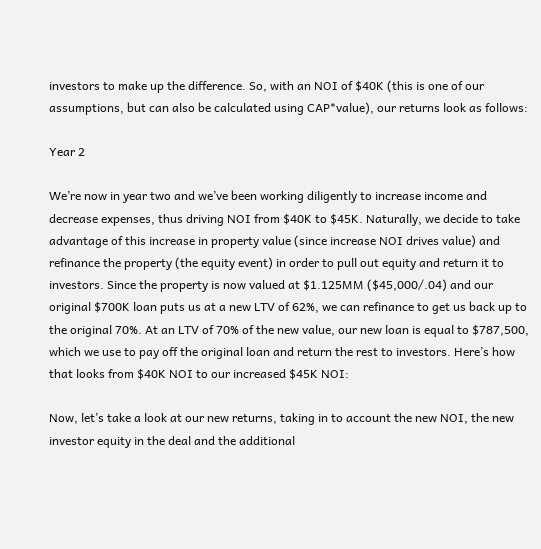investors to make up the difference. So, with an NOI of $40K (this is one of our assumptions, but can also be calculated using CAP*value), our returns look as follows:

Year 2

We’re now in year two and we’ve been working diligently to increase income and decrease expenses, thus driving NOI from $40K to $45K. Naturally, we decide to take advantage of this increase in property value (since increase NOI drives value) and refinance the property (the equity event) in order to pull out equity and return it to investors. Since the property is now valued at $1.125MM ($45,000/.04) and our original $700K loan puts us at a new LTV of 62%, we can refinance to get us back up to the original 70%. At an LTV of 70% of the new value, our new loan is equal to $787,500, which we use to pay off the original loan and return the rest to investors. Here’s how that looks from $40K NOI to our increased $45K NOI:

Now, let’s take a look at our new returns, taking in to account the new NOI, the new investor equity in the deal and the additional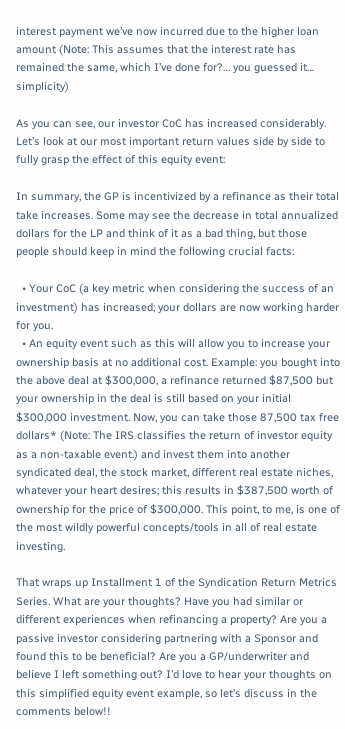interest payment we’ve now incurred due to the higher loan amount (Note: This assumes that the interest rate has remained the same, which I’ve done for?… you guessed it… simplicity)

As you can see, our investor CoC has increased considerably. Let’s look at our most important return values side by side to fully grasp the effect of this equity event:

In summary, the GP is incentivized by a refinance as their total take increases. Some may see the decrease in total annualized dollars for the LP and think of it as a bad thing, but those people should keep in mind the following crucial facts:

  • Your CoC (a key metric when considering the success of an investment) has increased; your dollars are now working harder for you.
  • An equity event such as this will allow you to increase your ownership basis at no additional cost. Example: you bought into the above deal at $300,000, a refinance returned $87,500 but your ownership in the deal is still based on your initial $300,000 investment. Now, you can take those 87,500 tax free dollars* (Note: The IRS classifies the return of investor equity as a non-taxable event.) and invest them into another syndicated deal, the stock market, different real estate niches, whatever your heart desires; this results in $387,500 worth of ownership for the price of $300,000. This point, to me, is one of the most wildly powerful concepts/tools in all of real estate investing.

That wraps up Installment 1 of the Syndication Return Metrics Series. What are your thoughts? Have you had similar or different experiences when refinancing a property? Are you a passive investor considering partnering with a Sponsor and found this to be beneficial? Are you a GP/underwriter and believe I left something out? I’d love to hear your thoughts on this simplified equity event example, so let’s discuss in the comments below!!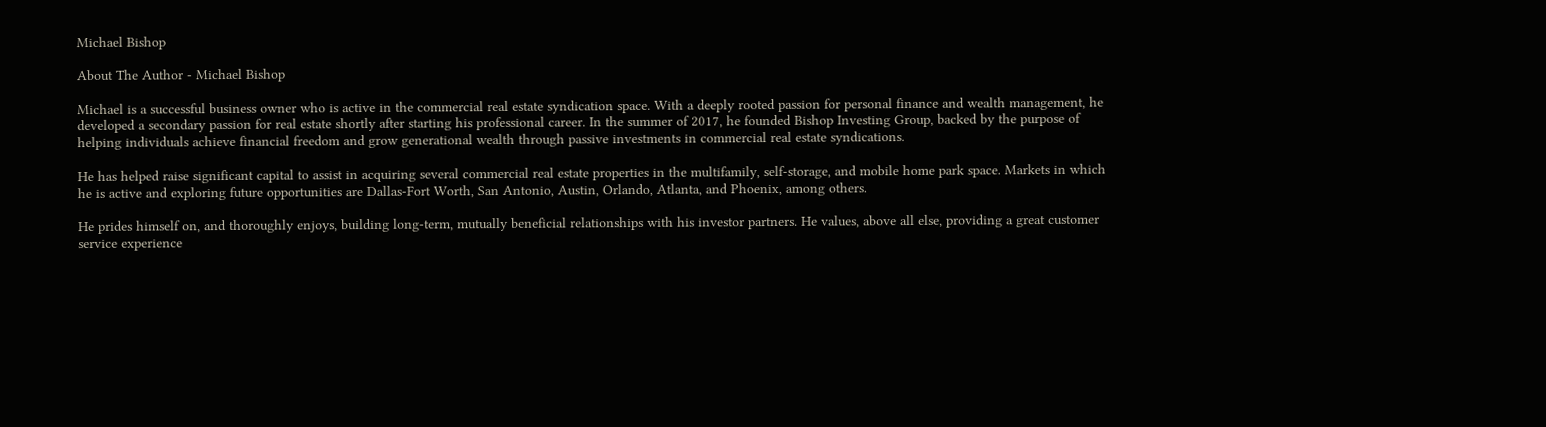Michael Bishop

About The Author - Michael Bishop

Michael is a successful business owner who is active in the commercial real estate syndication space. With a deeply rooted passion for personal finance and wealth management, he developed a secondary passion for real estate shortly after starting his professional career. In the summer of 2017, he founded Bishop Investing Group, backed by the purpose of helping individuals achieve financial freedom and grow generational wealth through passive investments in commercial real estate syndications.

He has helped raise significant capital to assist in acquiring several commercial real estate properties in the multifamily, self-storage, and mobile home park space. Markets in which he is active and exploring future opportunities are Dallas-Fort Worth, San Antonio, Austin, Orlando, Atlanta, and Phoenix, among others.

He prides himself on, and thoroughly enjoys, building long-term, mutually beneficial relationships with his investor partners. He values, above all else, providing a great customer service experience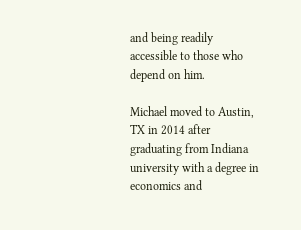and being readily accessible to those who depend on him.

Michael moved to Austin, TX in 2014 after graduating from Indiana university with a degree in economics and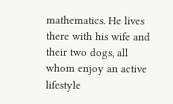mathematics. He lives there with his wife and their two dogs, all whom enjoy an active lifestyle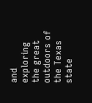and exploring the great outdoors of the Texas state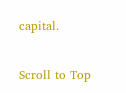capital.

Scroll to Top